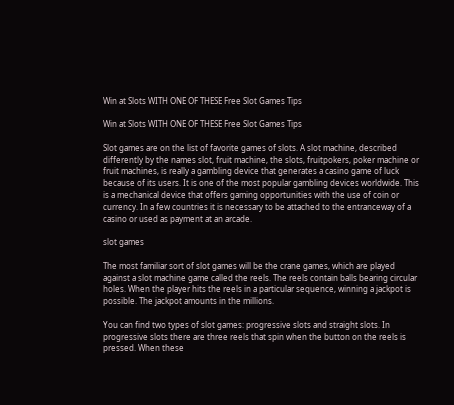Win at Slots WITH ONE OF THESE Free Slot Games Tips

Win at Slots WITH ONE OF THESE Free Slot Games Tips

Slot games are on the list of favorite games of slots. A slot machine, described differently by the names slot, fruit machine, the slots, fruitpokers, poker machine or fruit machines, is really a gambling device that generates a casino game of luck because of its users. It is one of the most popular gambling devices worldwide. This is a mechanical device that offers gaming opportunities with the use of coin or currency. In a few countries it is necessary to be attached to the entranceway of a casino or used as payment at an arcade.

slot games

The most familiar sort of slot games will be the crane games, which are played against a slot machine game called the reels. The reels contain balls bearing circular holes. When the player hits the reels in a particular sequence, winning a jackpot is possible. The jackpot amounts in the millions.

You can find two types of slot games: progressive slots and straight slots. In progressive slots there are three reels that spin when the button on the reels is pressed. When these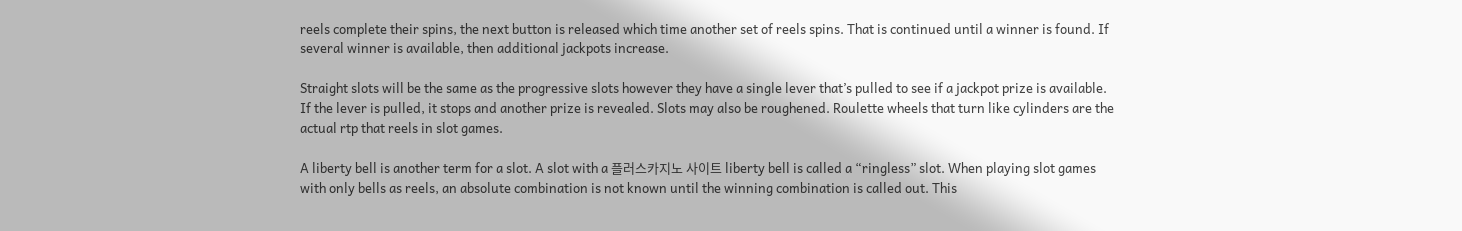reels complete their spins, the next button is released which time another set of reels spins. That is continued until a winner is found. If several winner is available, then additional jackpots increase.

Straight slots will be the same as the progressive slots however they have a single lever that’s pulled to see if a jackpot prize is available. If the lever is pulled, it stops and another prize is revealed. Slots may also be roughened. Roulette wheels that turn like cylinders are the actual rtp that reels in slot games.

A liberty bell is another term for a slot. A slot with a 플러스카지노 사이트 liberty bell is called a “ringless” slot. When playing slot games with only bells as reels, an absolute combination is not known until the winning combination is called out. This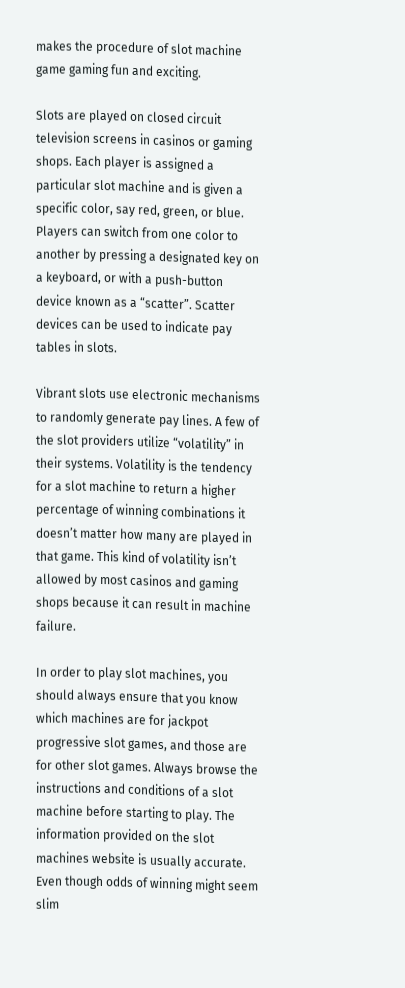makes the procedure of slot machine game gaming fun and exciting.

Slots are played on closed circuit television screens in casinos or gaming shops. Each player is assigned a particular slot machine and is given a specific color, say red, green, or blue. Players can switch from one color to another by pressing a designated key on a keyboard, or with a push-button device known as a “scatter”. Scatter devices can be used to indicate pay tables in slots.

Vibrant slots use electronic mechanisms to randomly generate pay lines. A few of the slot providers utilize “volatility” in their systems. Volatility is the tendency for a slot machine to return a higher percentage of winning combinations it doesn’t matter how many are played in that game. This kind of volatility isn’t allowed by most casinos and gaming shops because it can result in machine failure.

In order to play slot machines, you should always ensure that you know which machines are for jackpot progressive slot games, and those are for other slot games. Always browse the instructions and conditions of a slot machine before starting to play. The information provided on the slot machines website is usually accurate. Even though odds of winning might seem slim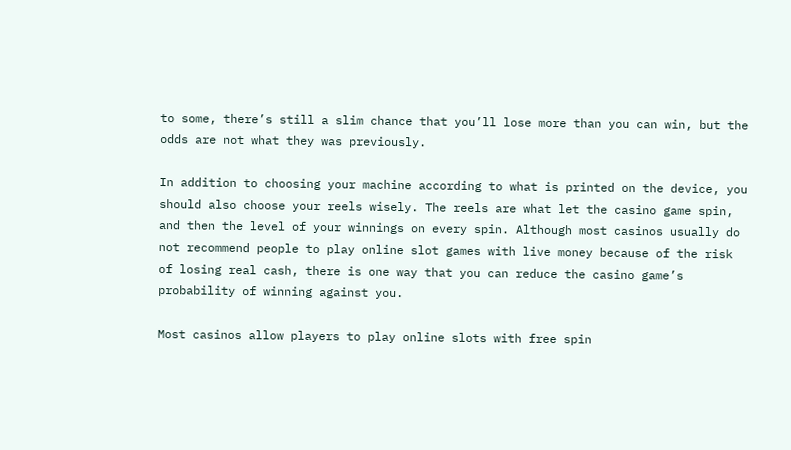to some, there’s still a slim chance that you’ll lose more than you can win, but the odds are not what they was previously.

In addition to choosing your machine according to what is printed on the device, you should also choose your reels wisely. The reels are what let the casino game spin, and then the level of your winnings on every spin. Although most casinos usually do not recommend people to play online slot games with live money because of the risk of losing real cash, there is one way that you can reduce the casino game’s probability of winning against you.

Most casinos allow players to play online slots with free spin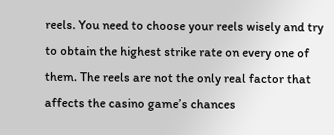reels. You need to choose your reels wisely and try to obtain the highest strike rate on every one of them. The reels are not the only real factor that affects the casino game’s chances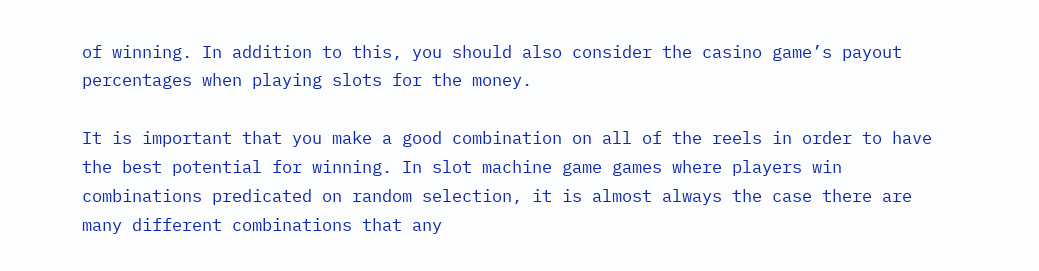of winning. In addition to this, you should also consider the casino game’s payout percentages when playing slots for the money.

It is important that you make a good combination on all of the reels in order to have the best potential for winning. In slot machine game games where players win combinations predicated on random selection, it is almost always the case there are many different combinations that any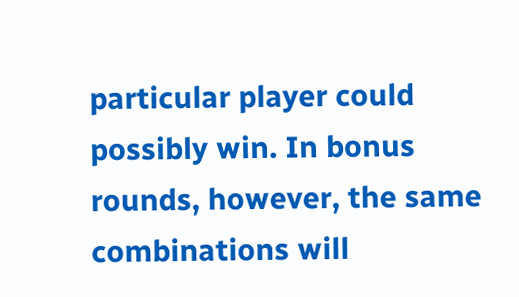particular player could possibly win. In bonus rounds, however, the same combinations will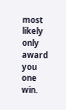most likely only award you one win.